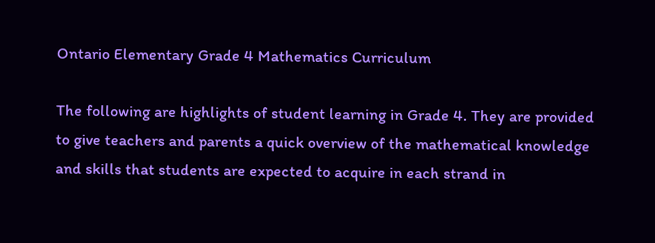Ontario Elementary Grade 4 Mathematics Curriculum

The following are highlights of student learning in Grade 4. They are provided to give teachers and parents a quick overview of the mathematical knowledge and skills that students are expected to acquire in each strand in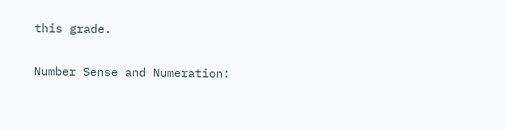this grade.

Number Sense and Numeration: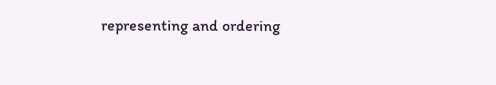representing and ordering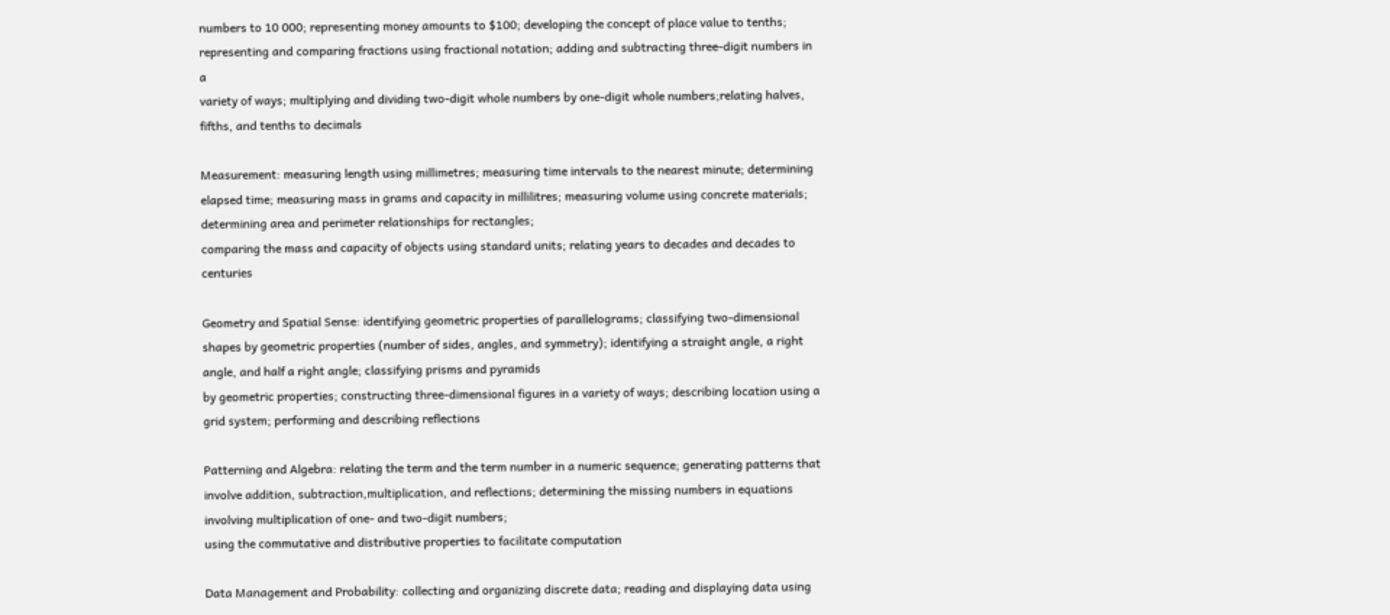numbers to 10 000; representing money amounts to $100; developing the concept of place value to tenths; representing and comparing fractions using fractional notation; adding and subtracting three-digit numbers in a
variety of ways; multiplying and dividing two-digit whole numbers by one-digit whole numbers;relating halves, fifths, and tenths to decimals

Measurement: measuring length using millimetres; measuring time intervals to the nearest minute; determining elapsed time; measuring mass in grams and capacity in millilitres; measuring volume using concrete materials; determining area and perimeter relationships for rectangles;
comparing the mass and capacity of objects using standard units; relating years to decades and decades to centuries

Geometry and Spatial Sense: identifying geometric properties of parallelograms; classifying two-dimensional shapes by geometric properties (number of sides, angles, and symmetry); identifying a straight angle, a right angle, and half a right angle; classifying prisms and pyramids
by geometric properties; constructing three-dimensional figures in a variety of ways; describing location using a grid system; performing and describing reflections

Patterning and Algebra: relating the term and the term number in a numeric sequence; generating patterns that involve addition, subtraction,multiplication, and reflections; determining the missing numbers in equations involving multiplication of one- and two-digit numbers;
using the commutative and distributive properties to facilitate computation

Data Management and Probability: collecting and organizing discrete data; reading and displaying data using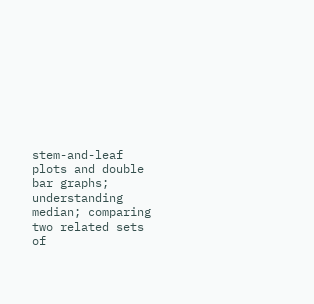stem-and-leaf plots and double bar graphs; understanding median; comparing two related sets of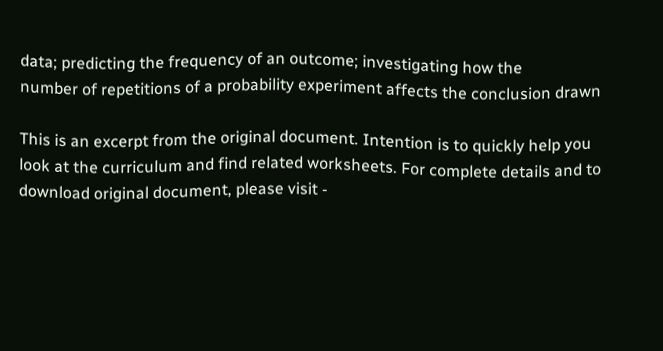data; predicting the frequency of an outcome; investigating how the
number of repetitions of a probability experiment affects the conclusion drawn

This is an excerpt from the original document. Intention is to quickly help you look at the curriculum and find related worksheets. For complete details and to download original document, please visit -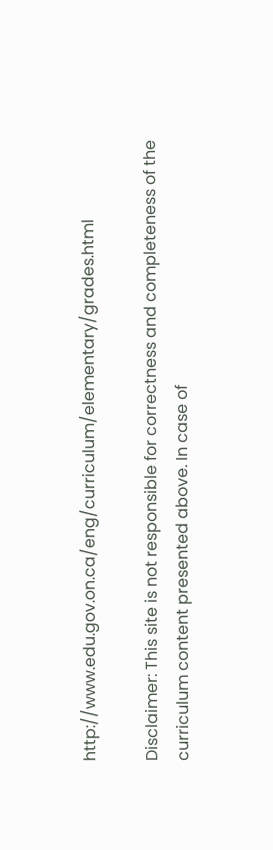http://www.edu.gov.on.ca/eng/curriculum/elementary/grades.html

Disclaimer: This site is not responsible for correctness and completeness of the curriculum content presented above. In case of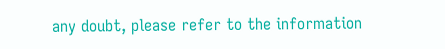any doubt, please refer to the information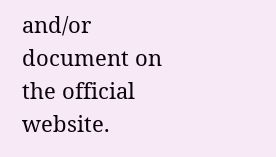and/or document on the official website.